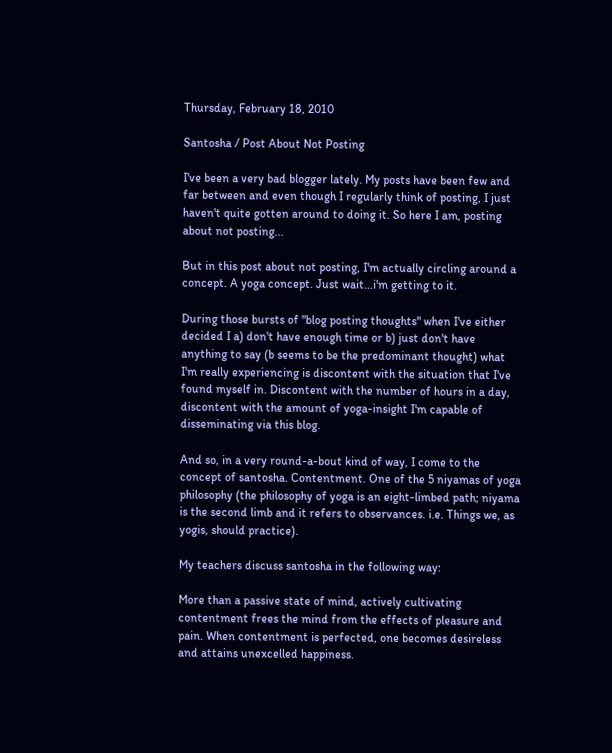Thursday, February 18, 2010

Santosha / Post About Not Posting

I've been a very bad blogger lately. My posts have been few and far between and even though I regularly think of posting, I just haven't quite gotten around to doing it. So here I am, posting about not posting...

But in this post about not posting, I'm actually circling around a concept. A yoga concept. Just wait...i'm getting to it.

During those bursts of "blog posting thoughts" when I've either decided I a) don't have enough time or b) just don't have anything to say (b seems to be the predominant thought) what I'm really experiencing is discontent with the situation that I've found myself in. Discontent with the number of hours in a day, discontent with the amount of yoga-insight I'm capable of disseminating via this blog.

And so, in a very round-a-bout kind of way, I come to the concept of santosha. Contentment. One of the 5 niyamas of yoga philosophy (the philosophy of yoga is an eight-limbed path; niyama is the second limb and it refers to observances. i.e. Things we, as yogis, should practice).

My teachers discuss santosha in the following way:

More than a passive state of mind, actively cultivating contentment frees the mind from the effects of pleasure and pain. When contentment is perfected, one becomes desireless and attains unexcelled happiness.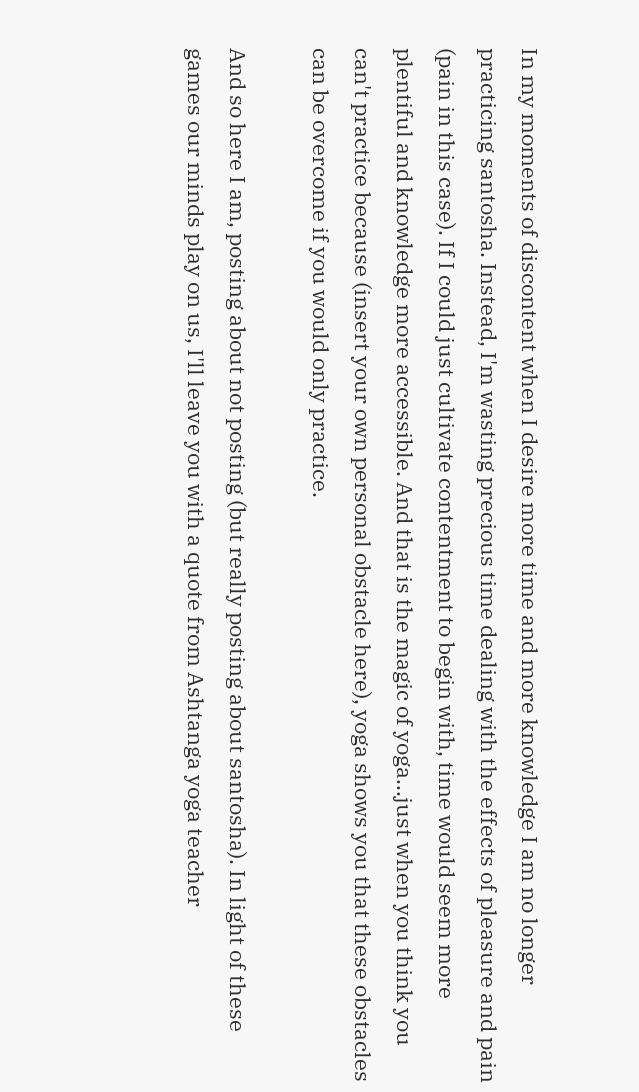In my moments of discontent when I desire more time and more knowledge I am no longer practicing santosha. Instead, I'm wasting precious time dealing with the effects of pleasure and pain (pain in this case). If I could just cultivate contentment to begin with, time would seem more plentiful and knowledge more accessible. And that is the magic of yoga...just when you think you can't practice because (insert your own personal obstacle here), yoga shows you that these obstacles can be overcome if you would only practice.

And so here I am, posting about not posting (but really posting about santosha). In light of these games our minds play on us, I'll leave you with a quote from Ashtanga yoga teacher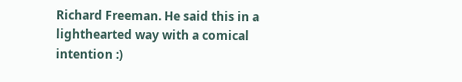Richard Freeman. He said this in a lighthearted way with a comical intention :)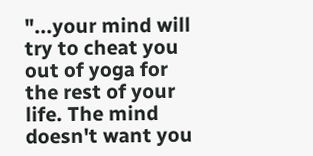"...your mind will try to cheat you out of yoga for the rest of your life. The mind doesn't want you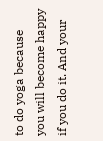to do yoga because you will become happy if you do it. And your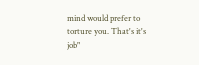mind would prefer to torture you. That's it's job"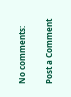No comments:

Post a Comment